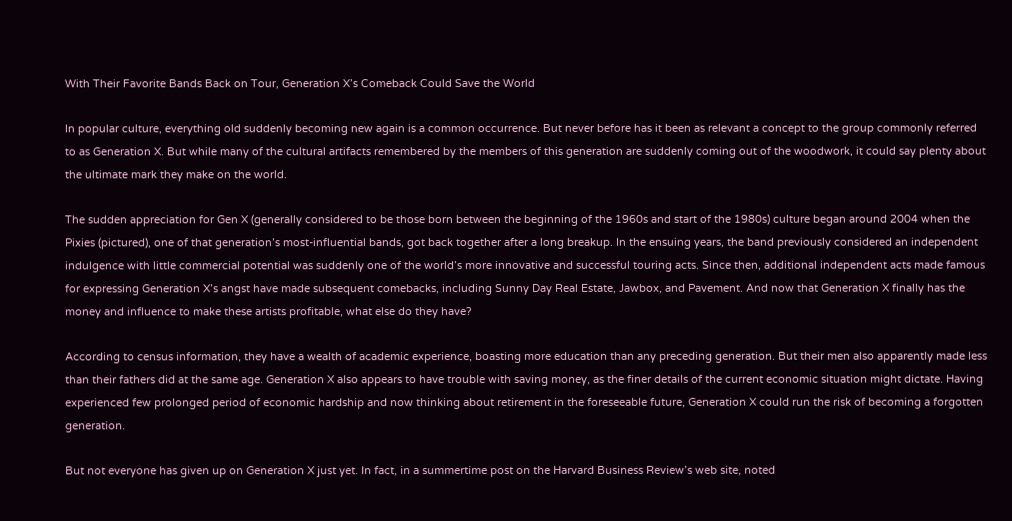With Their Favorite Bands Back on Tour, Generation X’s Comeback Could Save the World

In popular culture, everything old suddenly becoming new again is a common occurrence. But never before has it been as relevant a concept to the group commonly referred to as Generation X. But while many of the cultural artifacts remembered by the members of this generation are suddenly coming out of the woodwork, it could say plenty about the ultimate mark they make on the world.

The sudden appreciation for Gen X (generally considered to be those born between the beginning of the 1960s and start of the 1980s) culture began around 2004 when the Pixies (pictured), one of that generation’s most-influential bands, got back together after a long breakup. In the ensuing years, the band previously considered an independent indulgence with little commercial potential was suddenly one of the world’s more innovative and successful touring acts. Since then, additional independent acts made famous for expressing Generation X’s angst have made subsequent comebacks, including Sunny Day Real Estate, Jawbox, and Pavement. And now that Generation X finally has the money and influence to make these artists profitable, what else do they have?

According to census information, they have a wealth of academic experience, boasting more education than any preceding generation. But their men also apparently made less than their fathers did at the same age. Generation X also appears to have trouble with saving money, as the finer details of the current economic situation might dictate. Having experienced few prolonged period of economic hardship and now thinking about retirement in the foreseeable future, Generation X could run the risk of becoming a forgotten generation.

But not everyone has given up on Generation X just yet. In fact, in a summertime post on the Harvard Business Review’s web site, noted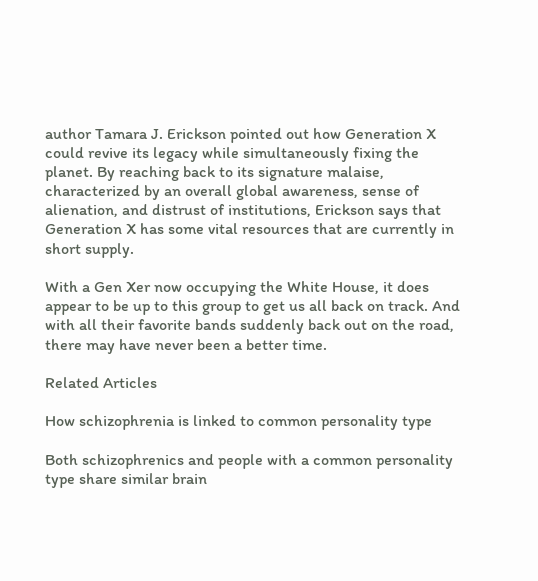author Tamara J. Erickson pointed out how Generation X could revive its legacy while simultaneously fixing the planet. By reaching back to its signature malaise, characterized by an overall global awareness, sense of alienation, and distrust of institutions, Erickson says that Generation X has some vital resources that are currently in short supply.

With a Gen Xer now occupying the White House, it does appear to be up to this group to get us all back on track. And with all their favorite bands suddenly back out on the road, there may have never been a better time.

Related Articles

How schizophrenia is linked to common personality type

Both schizophrenics and people with a common personality type share similar brain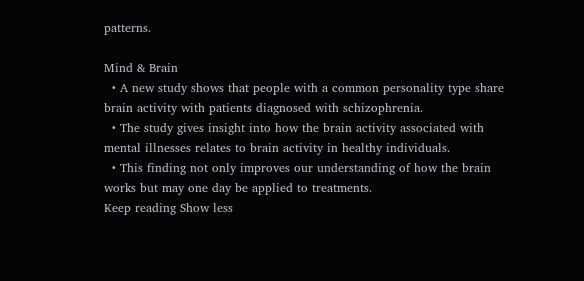patterns.

Mind & Brain
  • A new study shows that people with a common personality type share brain activity with patients diagnosed with schizophrenia.
  • The study gives insight into how the brain activity associated with mental illnesses relates to brain activity in healthy individuals.
  • This finding not only improves our understanding of how the brain works but may one day be applied to treatments.
Keep reading Show less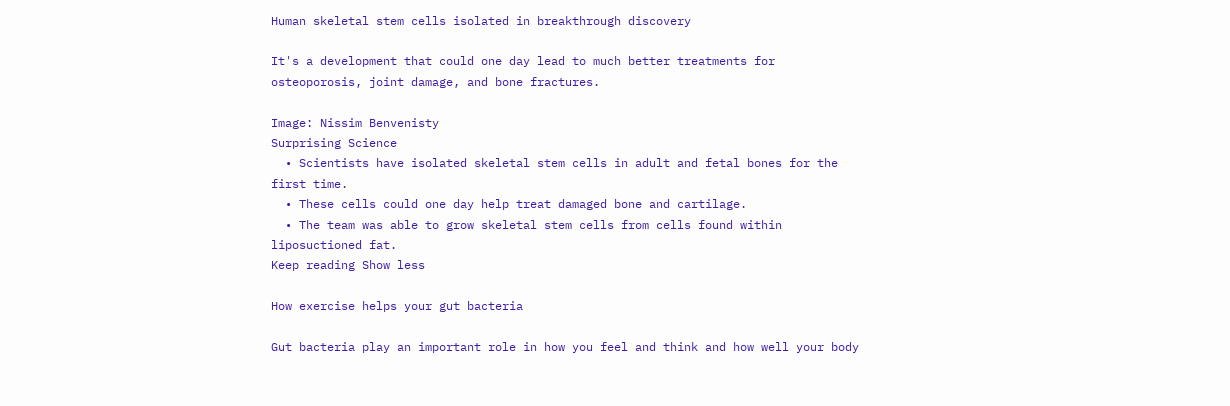Human skeletal stem cells isolated in breakthrough discovery

It's a development that could one day lead to much better treatments for osteoporosis, joint damage, and bone fractures.

Image: Nissim Benvenisty
Surprising Science
  • Scientists have isolated skeletal stem cells in adult and fetal bones for the first time.
  • These cells could one day help treat damaged bone and cartilage.
  • The team was able to grow skeletal stem cells from cells found within liposuctioned fat.
Keep reading Show less

How exercise helps your gut bacteria

Gut bacteria play an important role in how you feel and think and how well your body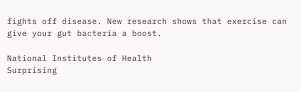fights off disease. New research shows that exercise can give your gut bacteria a boost.

National Institutes of Health
Surprising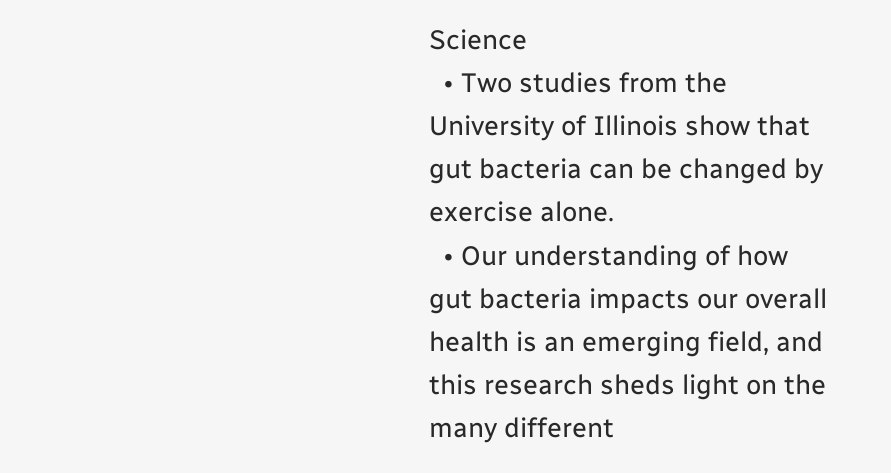Science
  • Two studies from the University of Illinois show that gut bacteria can be changed by exercise alone.
  • Our understanding of how gut bacteria impacts our overall health is an emerging field, and this research sheds light on the many different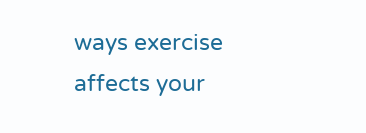ways exercise affects your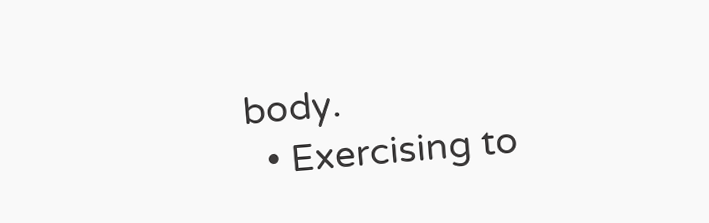body.
  • Exercising to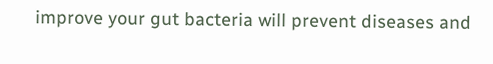improve your gut bacteria will prevent diseases and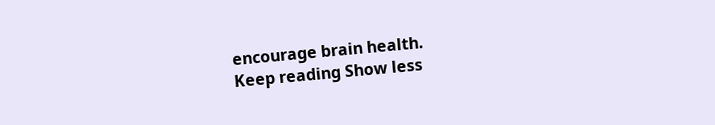encourage brain health.
Keep reading Show less